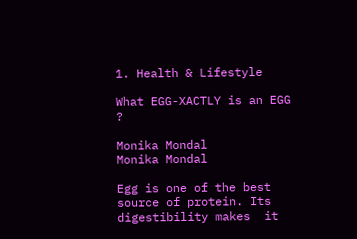1. Health & Lifestyle

What EGG-XACTLY is an EGG ?

Monika Mondal
Monika Mondal

Egg is one of the best source of protein. Its digestibility makes  it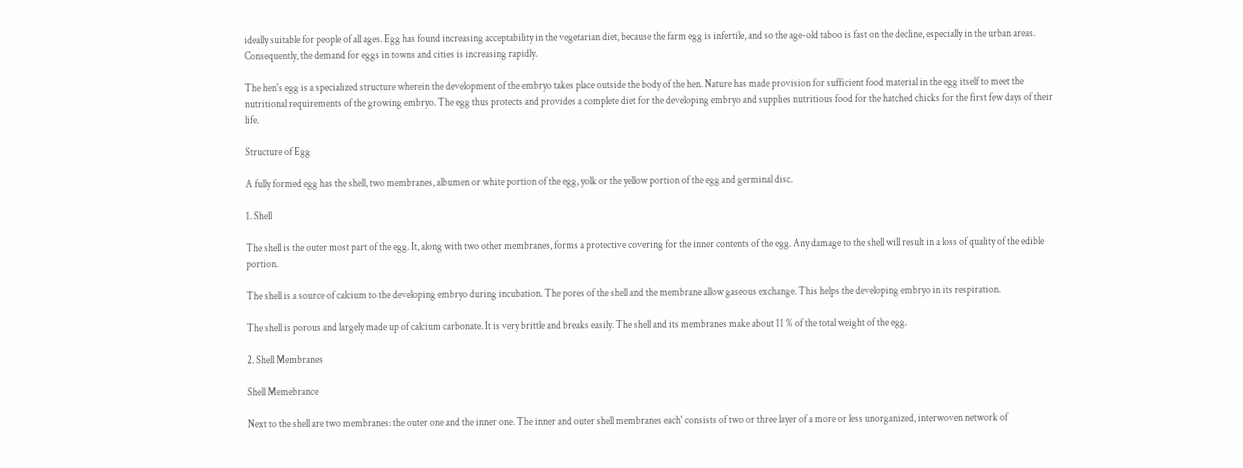ideally suitable for people of all ages. Egg has found increasing acceptability in the vegetarian diet, because the farm egg is infertile, and so the age-old taboo is fast on the decline, especially in the urban areas. Consequently, the demand for eggs in towns and cities is increasing rapidly.

The hen's egg is a specialized structure wherein the development of the embryo takes place outside the body of the hen. Nature has made provision for sufficient food material in the egg itself to meet the nutritional requirements of the growing embryo. The egg thus protects and provides a complete diet for the developing embryo and supplies nutritious food for the hatched chicks for the first few days of their life.

Structure of Egg

A fully formed egg has the shell, two membranes, albumen or white portion of the egg, yolk or the yellow portion of the egg and germinal disc.

1. Shell

The shell is the outer most part of the egg. It, along with two other membranes, forms a protective covering for the inner contents of the egg. Any damage to the shell will result in a loss of quality of the edible portion.

The shell is a source of calcium to the developing embryo during incubation. The pores of the shell and the membrane allow gaseous exchange. This helps the developing embryo in its respiration.

The shell is porous and largely made up of calcium carbonate. It is very brittle and breaks easily. The shell and its membranes make about 11 % of the total weight of the egg.

2. Shell Membranes

Shell Memebrance

Next to the shell are two membranes: the outer one and the inner one. The inner and outer shell membranes each' consists of two or three layer of a more or less unorganized, interwoven network of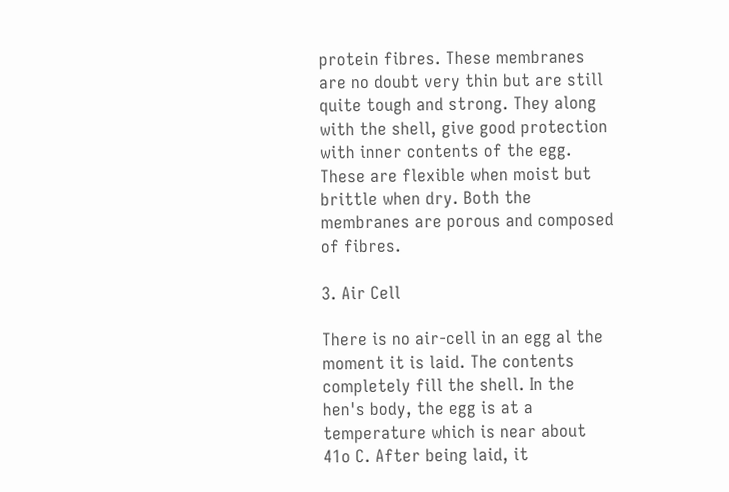protein fibres. These membranes are no doubt very thin but are still quite tough and strong. They along with the shell, give good protection with inner contents of the egg. These are flexible when moist but brittle when dry. Both the membranes are porous and composed of fibres.

3. Air Cell

There is no air-cell in an egg al the moment it is laid. The contents completely fill the shell. In the hen's body, the egg is at a temperature which is near about  41o C. After being laid, it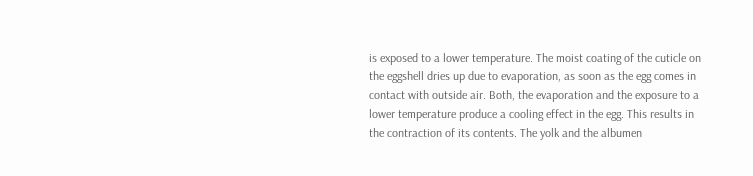is exposed to a lower temperature. The moist coating of the cuticle on the eggshell dries up due to evaporation, as soon as the egg comes in contact with outside air. Both, the evaporation and the exposure to a lower temperature produce a cooling effect in the egg. This results in the contraction of its contents. The yolk and the albumen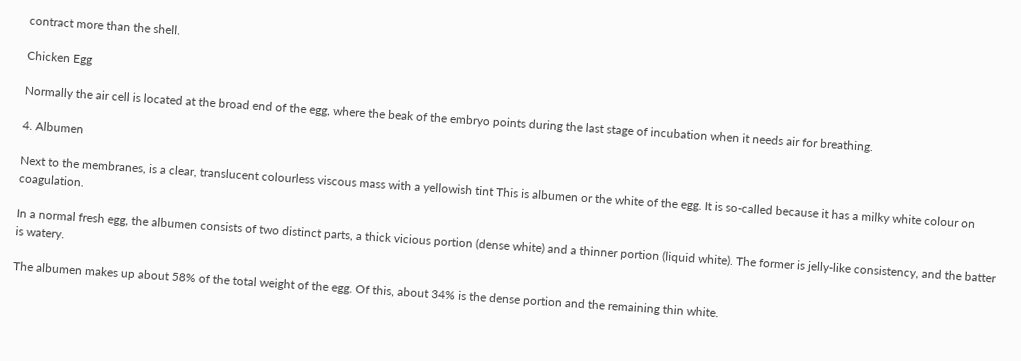contract more than the shell.

Chicken Egg

Normally the air cell is located at the broad end of the egg, where the beak of the embryo points during the last stage of incubation when it needs air for breathing.

4. Albumen

Next to the membranes, is a clear, translucent colourless viscous mass with a yellowish tint This is albumen or the white of the egg. It is so-called because it has a milky white colour on coagulation.

In a normal fresh egg, the albumen consists of two distinct parts, a thick vicious portion (dense white) and a thinner portion (liquid white). The former is jelly-like consistency, and the batter is watery.

The albumen makes up about 58% of the total weight of the egg. Of this, about 34% is the dense portion and the remaining thin white.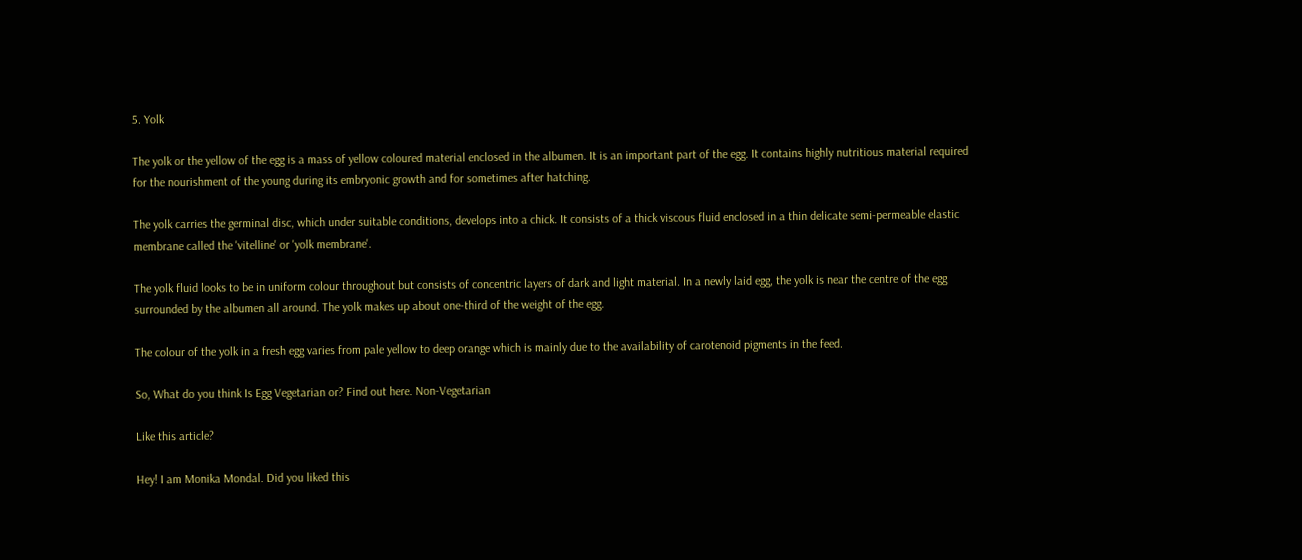5. Yolk

The yolk or the yellow of the egg is a mass of yellow coloured material enclosed in the albumen. It is an important part of the egg. It contains highly nutritious material required for the nourishment of the young during its embryonic growth and for sometimes after hatching.

The yolk carries the germinal disc, which under suitable conditions, develops into a chick. It consists of a thick viscous fluid enclosed in a thin delicate semi-permeable elastic membrane called the 'vitelline' or 'yolk membrane'.

The yolk fluid looks to be in uniform colour throughout but consists of concentric layers of dark and light material. In a newly laid egg, the yolk is near the centre of the egg surrounded by the albumen all around. The yolk makes up about one-third of the weight of the egg.

The colour of the yolk in a fresh egg varies from pale yellow to deep orange which is mainly due to the availability of carotenoid pigments in the feed.

So, What do you think Is Egg Vegetarian or? Find out here. Non-Vegetarian

Like this article?

Hey! I am Monika Mondal. Did you liked this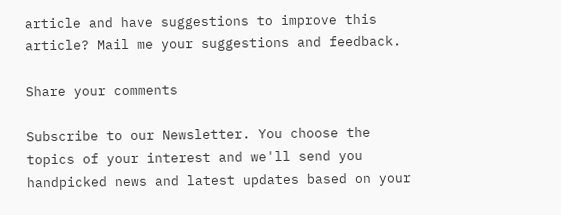article and have suggestions to improve this article? Mail me your suggestions and feedback.

Share your comments

Subscribe to our Newsletter. You choose the topics of your interest and we'll send you handpicked news and latest updates based on your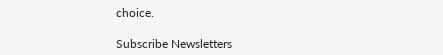choice.

Subscribe Newsletters